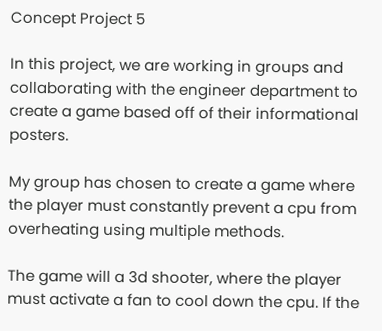Concept Project 5

In this project, we are working in groups and collaborating with the engineer department to create a game based off of their informational posters.

My group has chosen to create a game where the player must constantly prevent a cpu from overheating using multiple methods.

The game will a 3d shooter, where the player must activate a fan to cool down the cpu. If the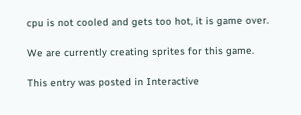cpu is not cooled and gets too hot, it is game over.

We are currently creating sprites for this game.

This entry was posted in Interactive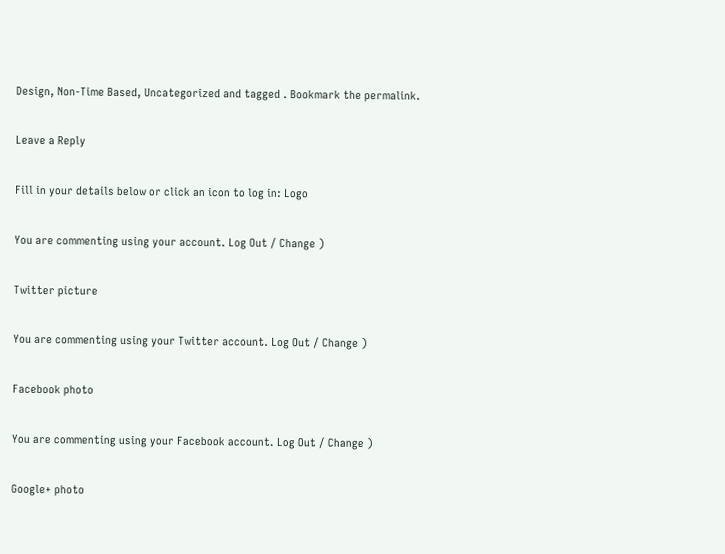Design, Non-Time Based, Uncategorized and tagged . Bookmark the permalink.

Leave a Reply

Fill in your details below or click an icon to log in: Logo

You are commenting using your account. Log Out / Change )

Twitter picture

You are commenting using your Twitter account. Log Out / Change )

Facebook photo

You are commenting using your Facebook account. Log Out / Change )

Google+ photo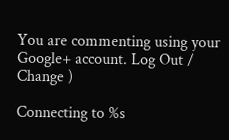You are commenting using your Google+ account. Log Out / Change )

Connecting to %s